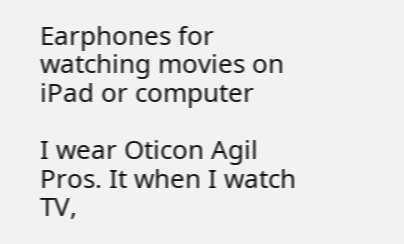Earphones for watching movies on iPad or computer

I wear Oticon Agil Pros. It when I watch TV,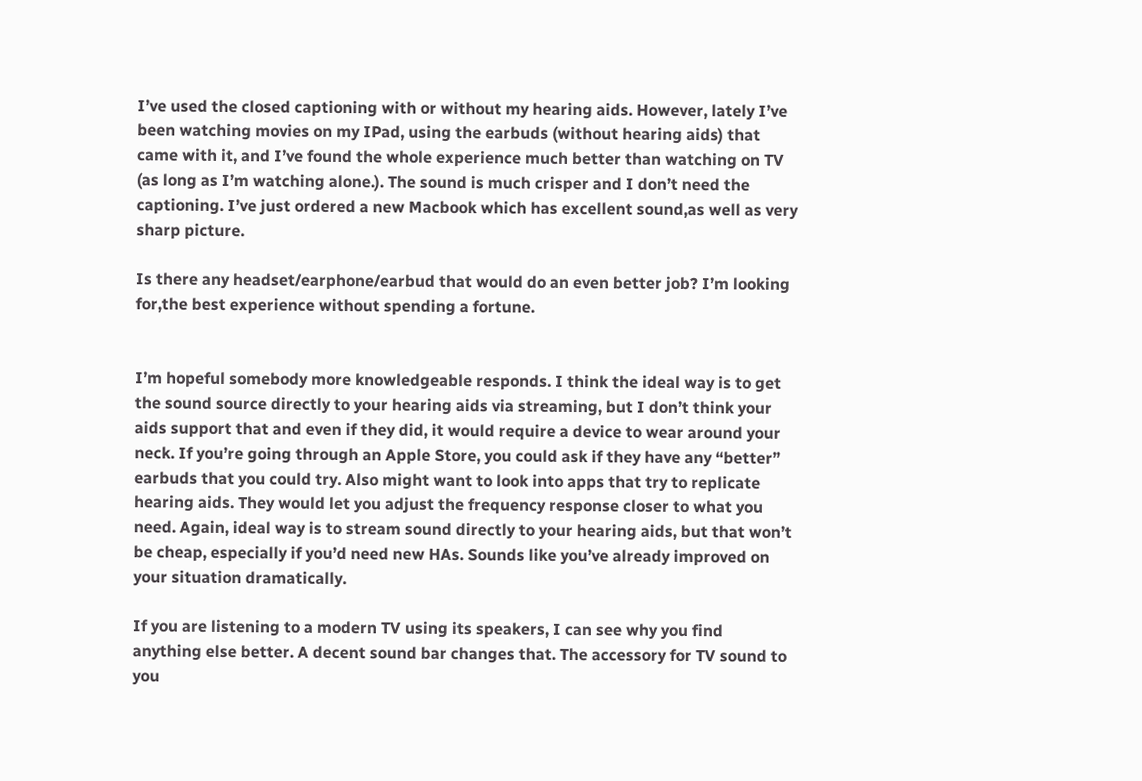I’ve used the closed captioning with or without my hearing aids. However, lately I’ve been watching movies on my IPad, using the earbuds (without hearing aids) that came with it, and I’ve found the whole experience much better than watching on TV (as long as I’m watching alone.). The sound is much crisper and I don’t need the captioning. I’ve just ordered a new Macbook which has excellent sound,as well as very sharp picture.

Is there any headset/earphone/earbud that would do an even better job? I’m looking for,the best experience without spending a fortune.


I’m hopeful somebody more knowledgeable responds. I think the ideal way is to get the sound source directly to your hearing aids via streaming, but I don’t think your aids support that and even if they did, it would require a device to wear around your neck. If you’re going through an Apple Store, you could ask if they have any “better” earbuds that you could try. Also might want to look into apps that try to replicate hearing aids. They would let you adjust the frequency response closer to what you need. Again, ideal way is to stream sound directly to your hearing aids, but that won’t be cheap, especially if you’d need new HAs. Sounds like you’ve already improved on your situation dramatically.

If you are listening to a modern TV using its speakers, I can see why you find anything else better. A decent sound bar changes that. The accessory for TV sound to you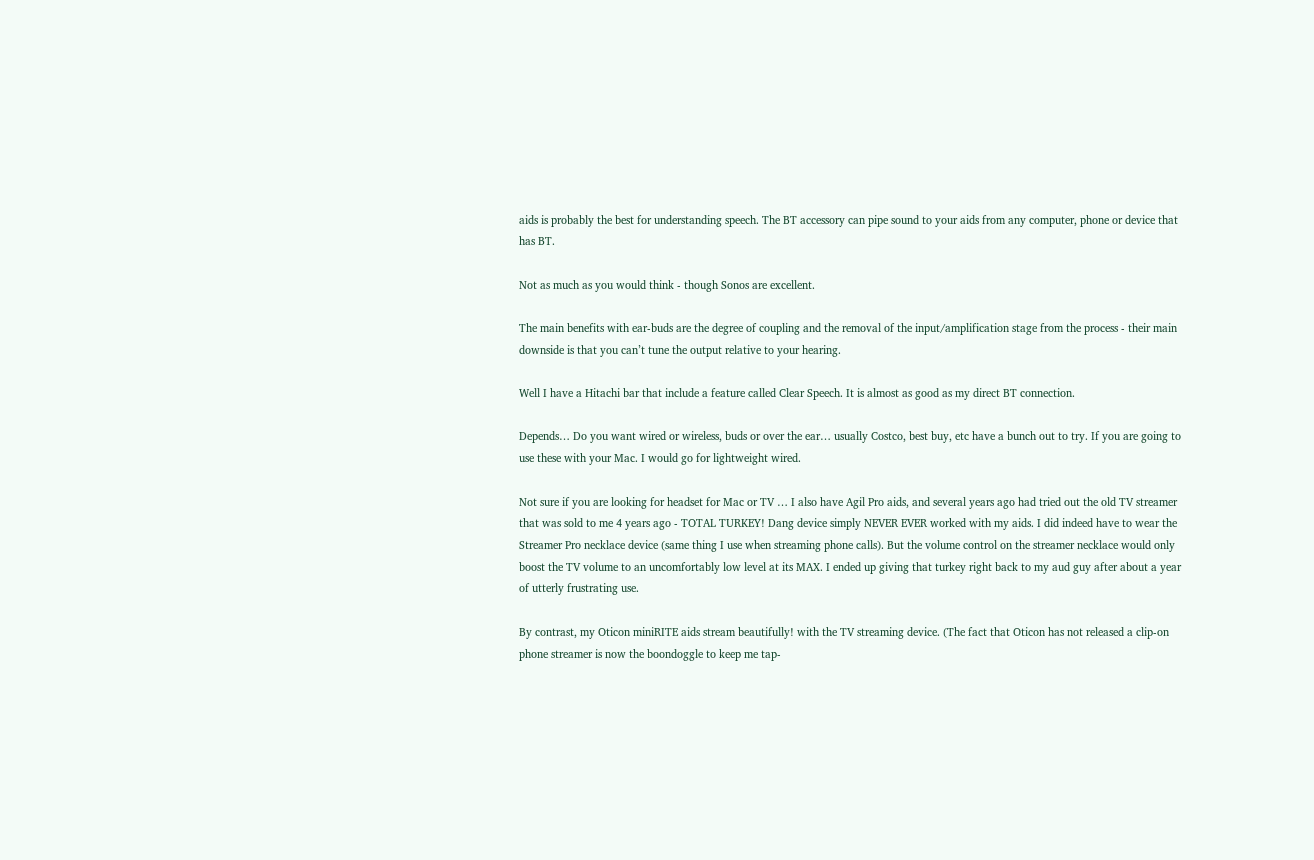aids is probably the best for understanding speech. The BT accessory can pipe sound to your aids from any computer, phone or device that has BT.

Not as much as you would think - though Sonos are excellent.

The main benefits with ear-buds are the degree of coupling and the removal of the input/amplification stage from the process - their main downside is that you can’t tune the output relative to your hearing.

Well I have a Hitachi bar that include a feature called Clear Speech. It is almost as good as my direct BT connection.

Depends… Do you want wired or wireless, buds or over the ear… usually Costco, best buy, etc have a bunch out to try. If you are going to use these with your Mac. I would go for lightweight wired.

Not sure if you are looking for headset for Mac or TV … I also have Agil Pro aids, and several years ago had tried out the old TV streamer that was sold to me 4 years ago - TOTAL TURKEY! Dang device simply NEVER EVER worked with my aids. I did indeed have to wear the Streamer Pro necklace device (same thing I use when streaming phone calls). But the volume control on the streamer necklace would only boost the TV volume to an uncomfortably low level at its MAX. I ended up giving that turkey right back to my aud guy after about a year of utterly frustrating use.

By contrast, my Oticon miniRITE aids stream beautifully! with the TV streaming device. (The fact that Oticon has not released a clip-on phone streamer is now the boondoggle to keep me tap-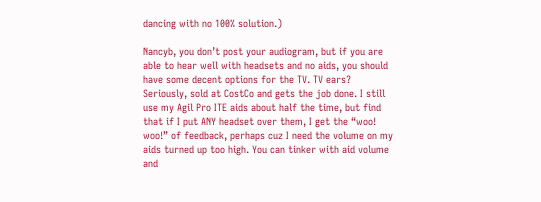dancing with no 100% solution.)

Nancyb, you don’t post your audiogram, but if you are able to hear well with headsets and no aids, you should have some decent options for the TV. TV ears? Seriously, sold at CostCo and gets the job done. I still use my Agil Pro ITE aids about half the time, but find that if I put ANY headset over them, I get the “woo! woo!” of feedback, perhaps cuz I need the volume on my aids turned up too high. You can tinker with aid volume and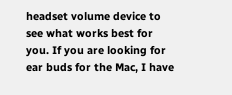headset volume device to see what works best for you. If you are looking for ear buds for the Mac, I have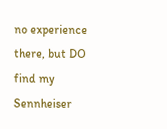no experience there, but DO find my Sennheiser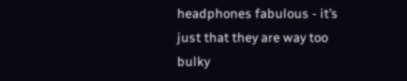headphones fabulous - it’s just that they are way too bulky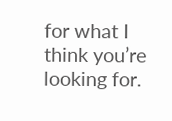for what I think you’re looking for.